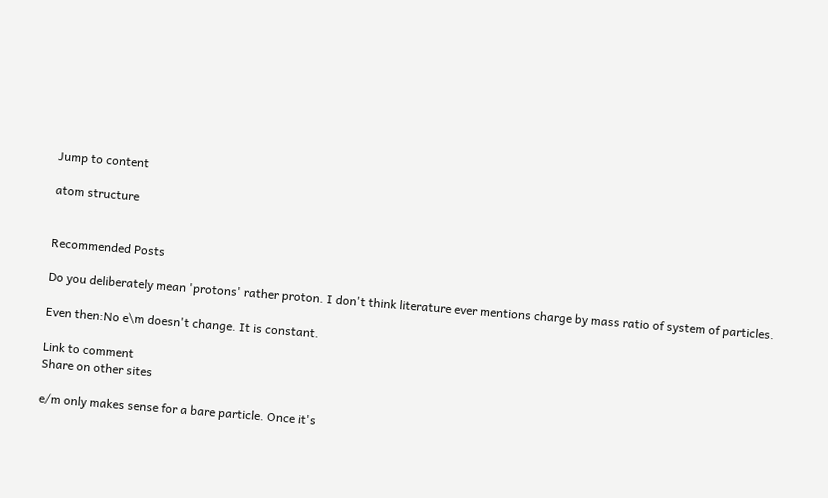Jump to content

atom structure


Recommended Posts

Do you deliberately mean 'protons' rather proton. I don't think literature ever mentions charge by mass ratio of system of particles.

Even then:No e\m doesn't change. It is constant.

Link to comment
Share on other sites

e/m only makes sense for a bare particle. Once it's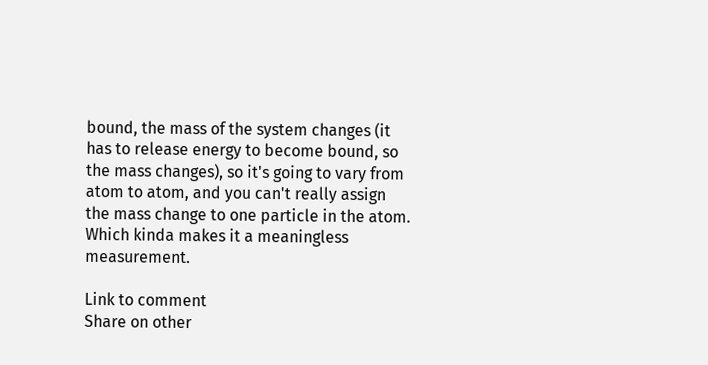bound, the mass of the system changes (it has to release energy to become bound, so the mass changes), so it's going to vary from atom to atom, and you can't really assign the mass change to one particle in the atom. Which kinda makes it a meaningless measurement.

Link to comment
Share on other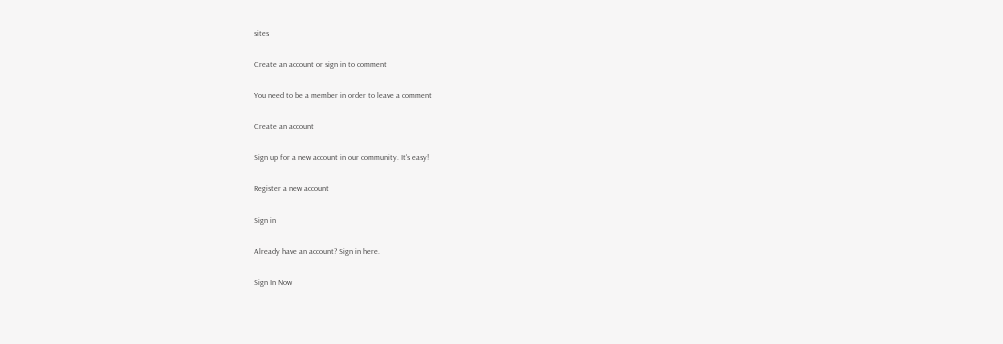sites

Create an account or sign in to comment

You need to be a member in order to leave a comment

Create an account

Sign up for a new account in our community. It's easy!

Register a new account

Sign in

Already have an account? Sign in here.

Sign In Now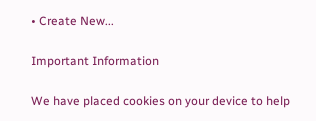• Create New...

Important Information

We have placed cookies on your device to help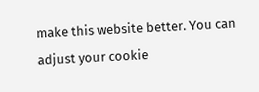make this website better. You can adjust your cookie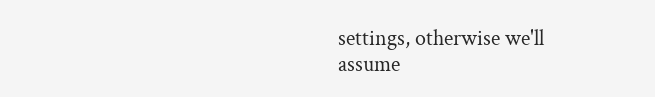settings, otherwise we'll assume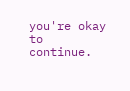you're okay to continue.